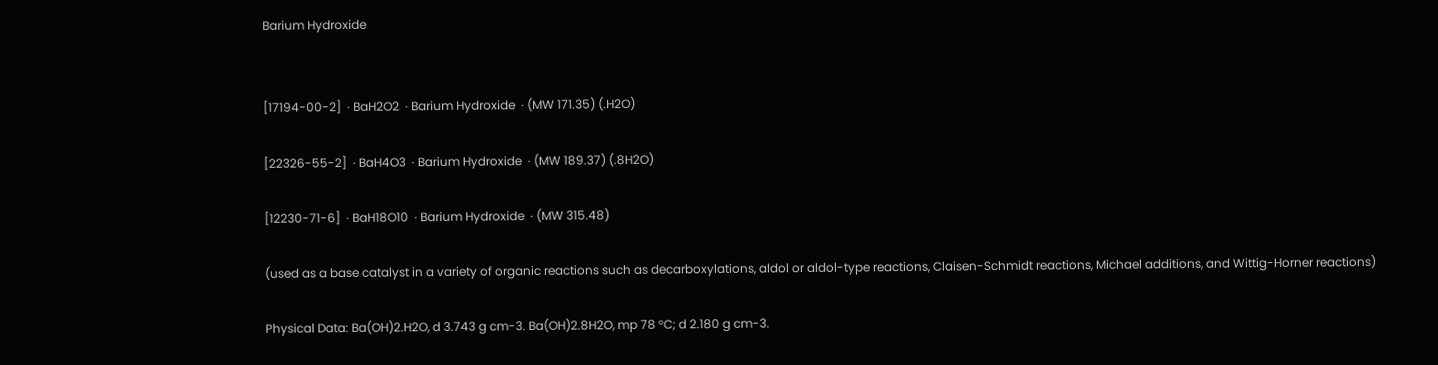Barium Hydroxide


[17194-00-2]  · BaH2O2  · Barium Hydroxide  · (MW 171.35) (.H2O)

[22326-55-2]  · BaH4O3  · Barium Hydroxide  · (MW 189.37) (.8H2O)

[12230-71-6]  · BaH18O10  · Barium Hydroxide  · (MW 315.48)

(used as a base catalyst in a variety of organic reactions such as decarboxylations, aldol or aldol-type reactions, Claisen-Schmidt reactions, Michael additions, and Wittig-Horner reactions)

Physical Data: Ba(OH)2.H2O, d 3.743 g cm-3. Ba(OH)2.8H2O, mp 78 °C; d 2.180 g cm-3.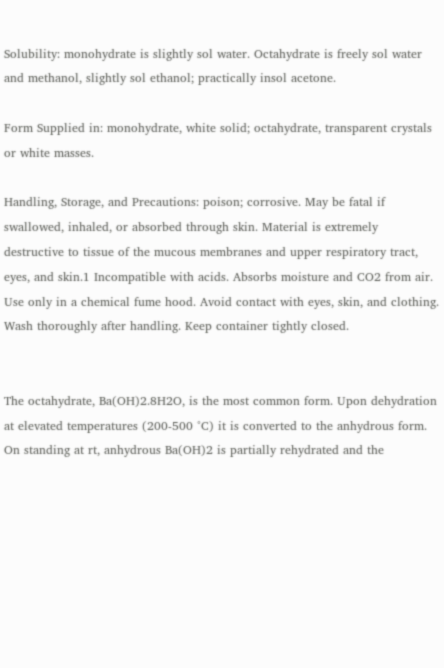Solubility: monohydrate is slightly sol water. Octahydrate is freely sol water and methanol, slightly sol ethanol; practically insol acetone.

Form Supplied in: monohydrate, white solid; octahydrate, transparent crystals or white masses.

Handling, Storage, and Precautions: poison; corrosive. May be fatal if swallowed, inhaled, or absorbed through skin. Material is extremely destructive to tissue of the mucous membranes and upper respiratory tract, eyes, and skin.1 Incompatible with acids. Absorbs moisture and CO2 from air. Use only in a chemical fume hood. Avoid contact with eyes, skin, and clothing. Wash thoroughly after handling. Keep container tightly closed.


The octahydrate, Ba(OH)2.8H2O, is the most common form. Upon dehydration at elevated temperatures (200-500 °C) it is converted to the anhydrous form. On standing at rt, anhydrous Ba(OH)2 is partially rehydrated and the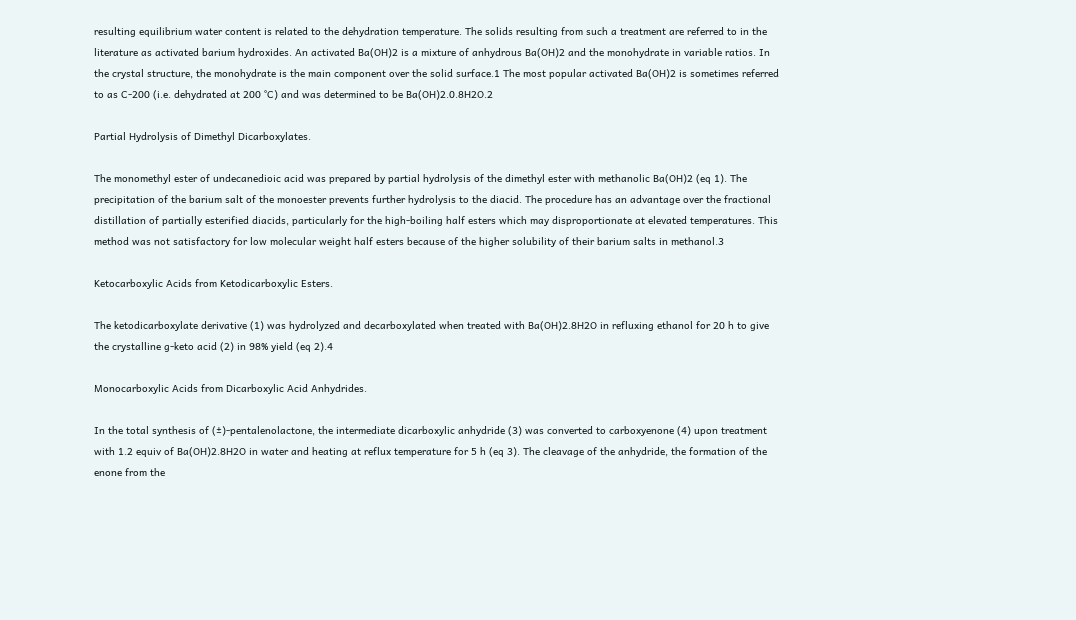resulting equilibrium water content is related to the dehydration temperature. The solids resulting from such a treatment are referred to in the literature as activated barium hydroxides. An activated Ba(OH)2 is a mixture of anhydrous Ba(OH)2 and the monohydrate in variable ratios. In the crystal structure, the monohydrate is the main component over the solid surface.1 The most popular activated Ba(OH)2 is sometimes referred to as C-200 (i.e. dehydrated at 200 °C) and was determined to be Ba(OH)2.0.8H2O.2

Partial Hydrolysis of Dimethyl Dicarboxylates.

The monomethyl ester of undecanedioic acid was prepared by partial hydrolysis of the dimethyl ester with methanolic Ba(OH)2 (eq 1). The precipitation of the barium salt of the monoester prevents further hydrolysis to the diacid. The procedure has an advantage over the fractional distillation of partially esterified diacids, particularly for the high-boiling half esters which may disproportionate at elevated temperatures. This method was not satisfactory for low molecular weight half esters because of the higher solubility of their barium salts in methanol.3

Ketocarboxylic Acids from Ketodicarboxylic Esters.

The ketodicarboxylate derivative (1) was hydrolyzed and decarboxylated when treated with Ba(OH)2.8H2O in refluxing ethanol for 20 h to give the crystalline g-keto acid (2) in 98% yield (eq 2).4

Monocarboxylic Acids from Dicarboxylic Acid Anhydrides.

In the total synthesis of (±)-pentalenolactone, the intermediate dicarboxylic anhydride (3) was converted to carboxyenone (4) upon treatment with 1.2 equiv of Ba(OH)2.8H2O in water and heating at reflux temperature for 5 h (eq 3). The cleavage of the anhydride, the formation of the enone from the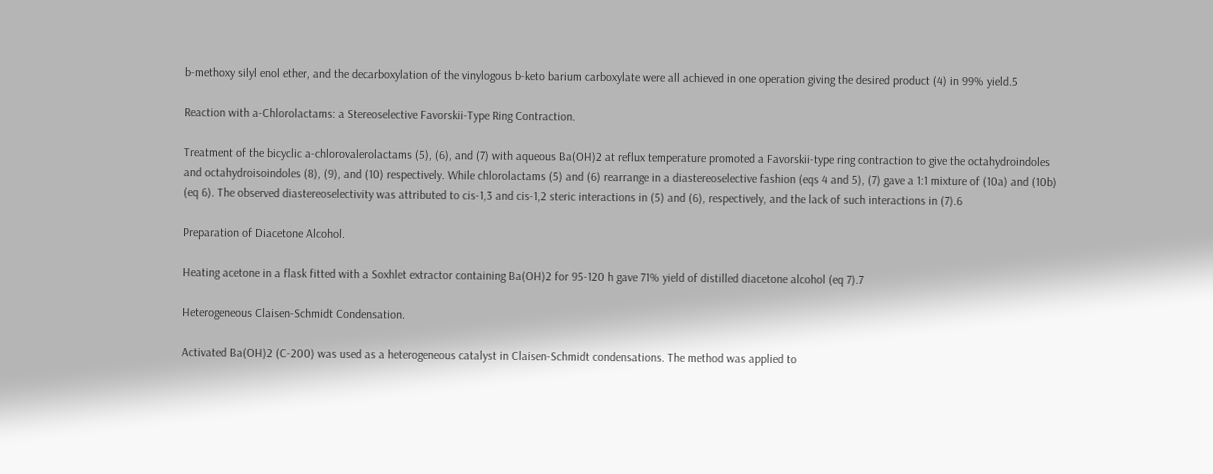b-methoxy silyl enol ether, and the decarboxylation of the vinylogous b-keto barium carboxylate were all achieved in one operation giving the desired product (4) in 99% yield.5

Reaction with a-Chlorolactams: a Stereoselective Favorskii-Type Ring Contraction.

Treatment of the bicyclic a-chlorovalerolactams (5), (6), and (7) with aqueous Ba(OH)2 at reflux temperature promoted a Favorskii-type ring contraction to give the octahydroindoles and octahydroisoindoles (8), (9), and (10) respectively. While chlorolactams (5) and (6) rearrange in a diastereoselective fashion (eqs 4 and 5), (7) gave a 1:1 mixture of (10a) and (10b) (eq 6). The observed diastereoselectivity was attributed to cis-1,3 and cis-1,2 steric interactions in (5) and (6), respectively, and the lack of such interactions in (7).6

Preparation of Diacetone Alcohol.

Heating acetone in a flask fitted with a Soxhlet extractor containing Ba(OH)2 for 95-120 h gave 71% yield of distilled diacetone alcohol (eq 7).7

Heterogeneous Claisen-Schmidt Condensation.

Activated Ba(OH)2 (C-200) was used as a heterogeneous catalyst in Claisen-Schmidt condensations. The method was applied to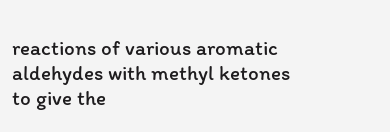reactions of various aromatic aldehydes with methyl ketones to give the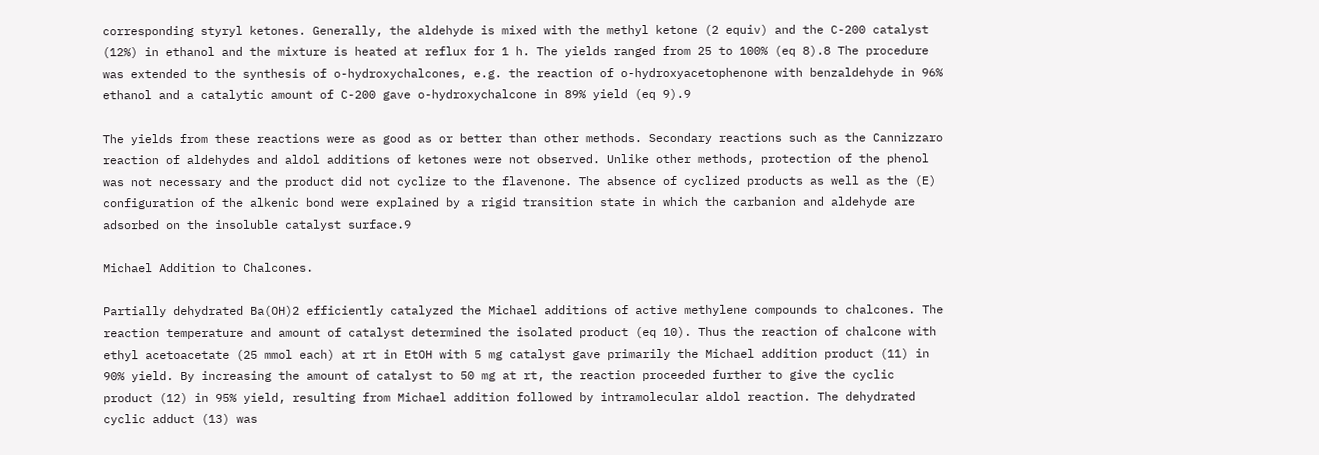corresponding styryl ketones. Generally, the aldehyde is mixed with the methyl ketone (2 equiv) and the C-200 catalyst (12%) in ethanol and the mixture is heated at reflux for 1 h. The yields ranged from 25 to 100% (eq 8).8 The procedure was extended to the synthesis of o-hydroxychalcones, e.g. the reaction of o-hydroxyacetophenone with benzaldehyde in 96% ethanol and a catalytic amount of C-200 gave o-hydroxychalcone in 89% yield (eq 9).9

The yields from these reactions were as good as or better than other methods. Secondary reactions such as the Cannizzaro reaction of aldehydes and aldol additions of ketones were not observed. Unlike other methods, protection of the phenol was not necessary and the product did not cyclize to the flavenone. The absence of cyclized products as well as the (E) configuration of the alkenic bond were explained by a rigid transition state in which the carbanion and aldehyde are adsorbed on the insoluble catalyst surface.9

Michael Addition to Chalcones.

Partially dehydrated Ba(OH)2 efficiently catalyzed the Michael additions of active methylene compounds to chalcones. The reaction temperature and amount of catalyst determined the isolated product (eq 10). Thus the reaction of chalcone with ethyl acetoacetate (25 mmol each) at rt in EtOH with 5 mg catalyst gave primarily the Michael addition product (11) in 90% yield. By increasing the amount of catalyst to 50 mg at rt, the reaction proceeded further to give the cyclic product (12) in 95% yield, resulting from Michael addition followed by intramolecular aldol reaction. The dehydrated cyclic adduct (13) was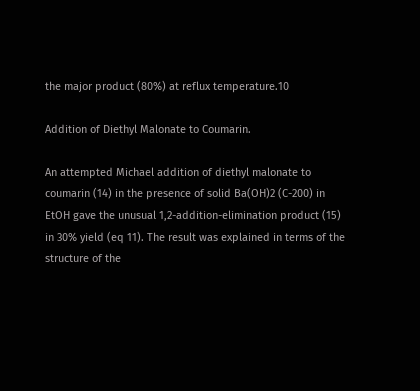the major product (80%) at reflux temperature.10

Addition of Diethyl Malonate to Coumarin.

An attempted Michael addition of diethyl malonate to coumarin (14) in the presence of solid Ba(OH)2 (C-200) in EtOH gave the unusual 1,2-addition-elimination product (15) in 30% yield (eq 11). The result was explained in terms of the structure of the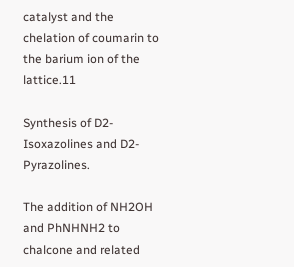catalyst and the chelation of coumarin to the barium ion of the lattice.11

Synthesis of D2-Isoxazolines and D2-Pyrazolines.

The addition of NH2OH and PhNHNH2 to chalcone and related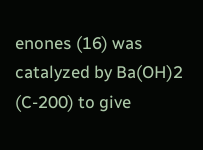enones (16) was catalyzed by Ba(OH)2 (C-200) to give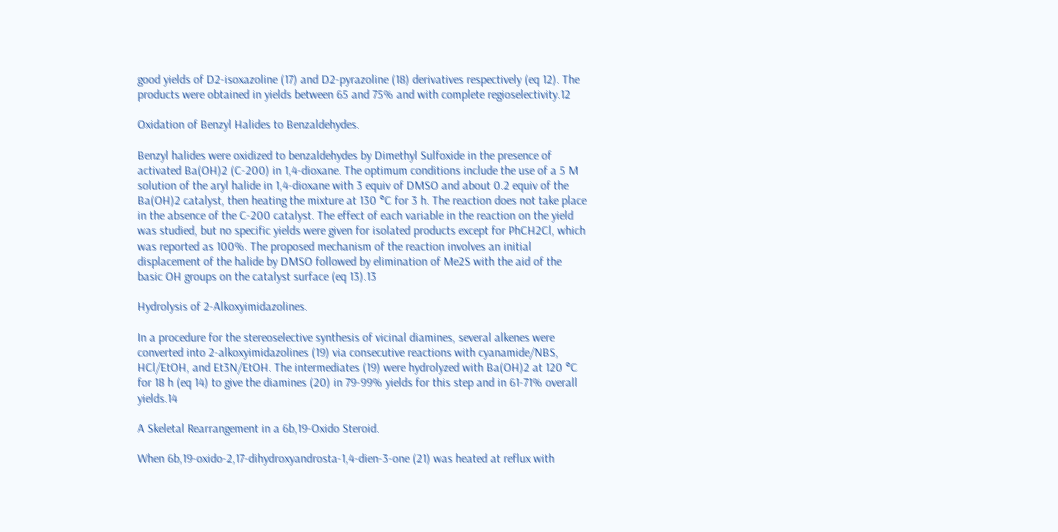good yields of D2-isoxazoline (17) and D2-pyrazoline (18) derivatives respectively (eq 12). The products were obtained in yields between 65 and 75% and with complete regioselectivity.12

Oxidation of Benzyl Halides to Benzaldehydes.

Benzyl halides were oxidized to benzaldehydes by Dimethyl Sulfoxide in the presence of activated Ba(OH)2 (C-200) in 1,4-dioxane. The optimum conditions include the use of a 5 M solution of the aryl halide in 1,4-dioxane with 3 equiv of DMSO and about 0.2 equiv of the Ba(OH)2 catalyst, then heating the mixture at 130 °C for 3 h. The reaction does not take place in the absence of the C-200 catalyst. The effect of each variable in the reaction on the yield was studied, but no specific yields were given for isolated products except for PhCH2Cl, which was reported as 100%. The proposed mechanism of the reaction involves an initial displacement of the halide by DMSO followed by elimination of Me2S with the aid of the basic OH groups on the catalyst surface (eq 13).13

Hydrolysis of 2-Alkoxyimidazolines.

In a procedure for the stereoselective synthesis of vicinal diamines, several alkenes were converted into 2-alkoxyimidazolines (19) via consecutive reactions with cyanamide/NBS, HCl/EtOH, and Et3N/EtOH. The intermediates (19) were hydrolyzed with Ba(OH)2 at 120 °C for 18 h (eq 14) to give the diamines (20) in 79-99% yields for this step and in 61-71% overall yields.14

A Skeletal Rearrangement in a 6b,19-Oxido Steroid.

When 6b,19-oxido-2,17-dihydroxyandrosta-1,4-dien-3-one (21) was heated at reflux with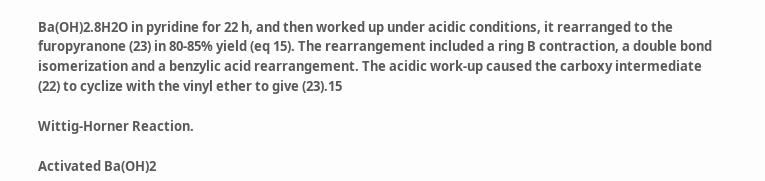Ba(OH)2.8H2O in pyridine for 22 h, and then worked up under acidic conditions, it rearranged to the furopyranone (23) in 80-85% yield (eq 15). The rearrangement included a ring B contraction, a double bond isomerization and a benzylic acid rearrangement. The acidic work-up caused the carboxy intermediate (22) to cyclize with the vinyl ether to give (23).15

Wittig-Horner Reaction.

Activated Ba(OH)2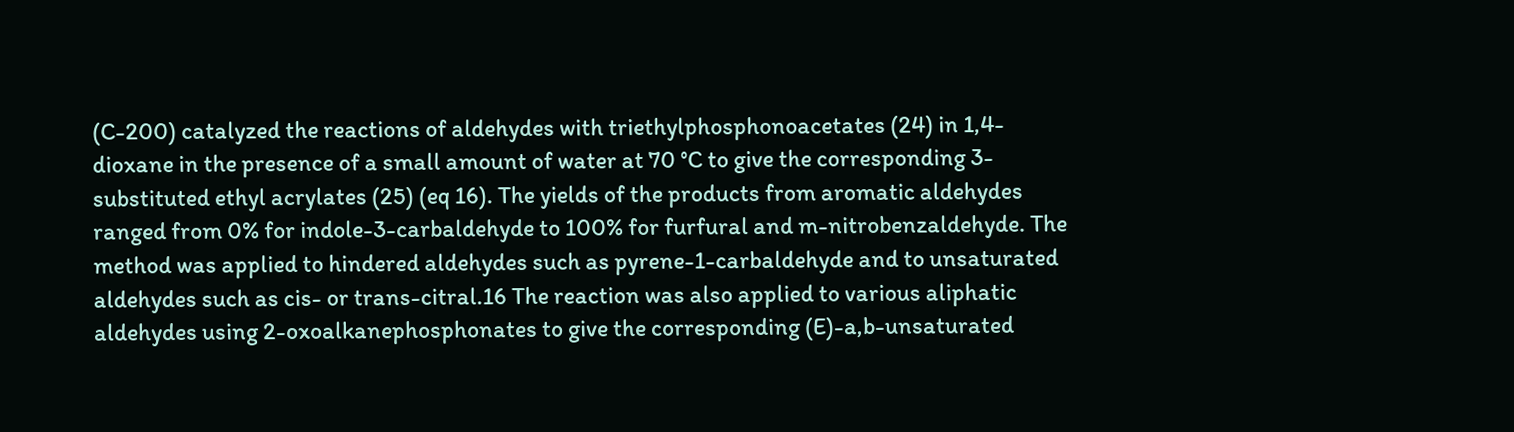(C-200) catalyzed the reactions of aldehydes with triethylphosphonoacetates (24) in 1,4-dioxane in the presence of a small amount of water at 70 °C to give the corresponding 3-substituted ethyl acrylates (25) (eq 16). The yields of the products from aromatic aldehydes ranged from 0% for indole-3-carbaldehyde to 100% for furfural and m-nitrobenzaldehyde. The method was applied to hindered aldehydes such as pyrene-1-carbaldehyde and to unsaturated aldehydes such as cis- or trans-citral.16 The reaction was also applied to various aliphatic aldehydes using 2-oxoalkanephosphonates to give the corresponding (E)-a,b-unsaturated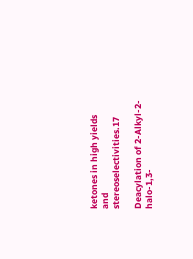ketones in high yields and stereoselectivities.17

Deacylation of 2-Alkyl-2-halo-1,3-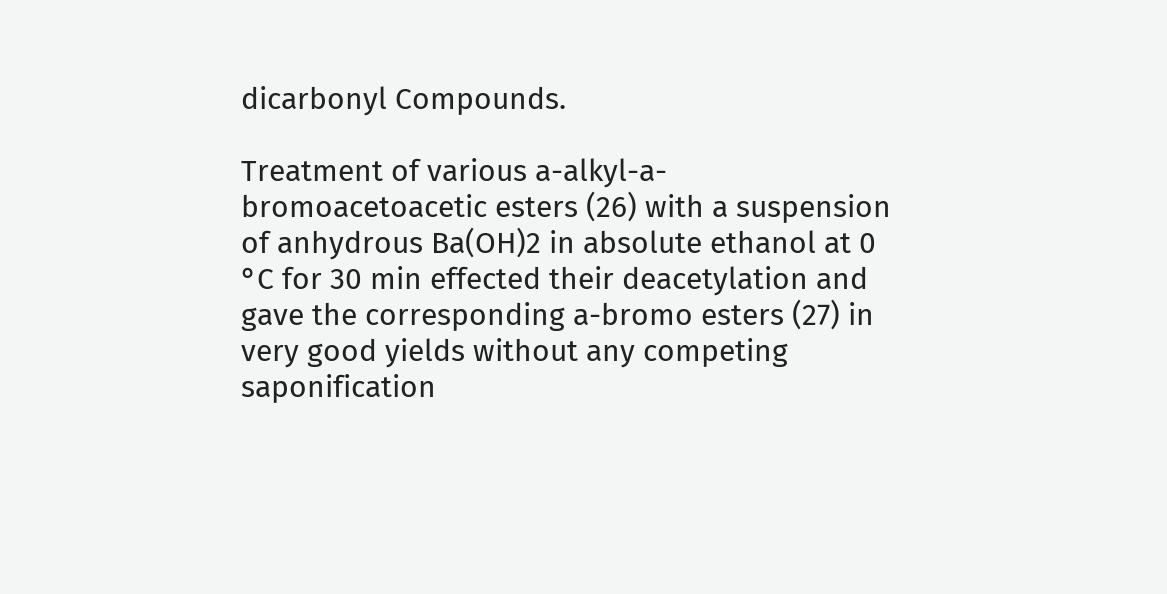dicarbonyl Compounds.

Treatment of various a-alkyl-a-bromoacetoacetic esters (26) with a suspension of anhydrous Ba(OH)2 in absolute ethanol at 0 °C for 30 min effected their deacetylation and gave the corresponding a-bromo esters (27) in very good yields without any competing saponification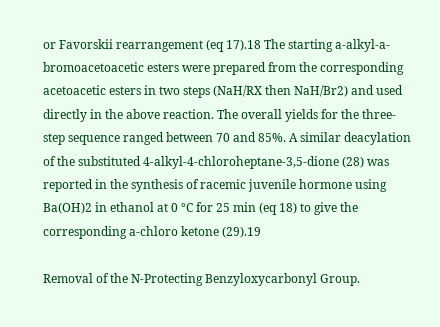or Favorskii rearrangement (eq 17).18 The starting a-alkyl-a-bromoacetoacetic esters were prepared from the corresponding acetoacetic esters in two steps (NaH/RX then NaH/Br2) and used directly in the above reaction. The overall yields for the three-step sequence ranged between 70 and 85%. A similar deacylation of the substituted 4-alkyl-4-chloroheptane-3,5-dione (28) was reported in the synthesis of racemic juvenile hormone using Ba(OH)2 in ethanol at 0 °C for 25 min (eq 18) to give the corresponding a-chloro ketone (29).19

Removal of the N-Protecting Benzyloxycarbonyl Group.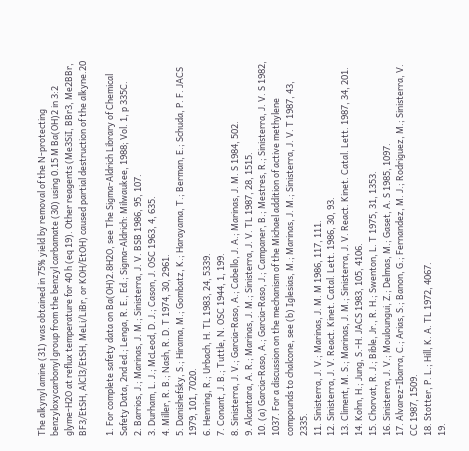The alkynyl amine (31) was obtained in 75% yield by removal of the N-protecting benzyloxycarbonyl group from the benzyl carbamate (30) using 0.15 M Ba(OH)2 in 3:2 glyme-H2O at reflux temperature for 40 h (eq 19). Other reagents (Me3SiI, BBr3, Me2BBr, BF3/EtSH, AlCl3/EtSH, MeLi/LiBr, or KOH/EtOH) caused partial destruction of the alkyne.20

1. For complete safety data on Ba(OH)2.8H2O, see The Sigma-Aldrich Library of Chemical Safety Data, 2nd ed.; Lenga, R. E., Ed.; Sigma-Aldrich: Milwaukee, 1988; Vol. 1, p 335C.
2. Barrios, J.; Marinas, J. M.; Sinisterra, J. V. BSB 1986, 95, 107.
3. Durham, L. J.; McLeod, D. J.; Cason, J. OSC 1963, 4, 635.
4. Miller, R. B.; Nash, R. D. T 1974, 30, 2961.
5. Danishefsky, S.; Hirama, M.; Gombatz, K.; Harayama, T.; Berman, E.; Schuda, P. F. JACS 1979, 101, 7020.
6. Henning, R.; Urbach, H. TL 1983, 24, 5339.
7. Conant, J. B.; Tuttle, N. OSC 1944, 1, 199.
8. Sinisterra, J. V.; Garcia-Raso, A.; Cabello, J. A.; Marinas, J. M. S 1984, 502.
9. Alcantara, A. R.; Marinas, J. M.; Sinisterra, J. V. TL 1987, 28, 1515.
10. (a) Garcia-Raso, A.; Garcia-Raso, J.; Campaner, B.; Mestres, R.; Sinisterra, J. V. S 1982, 1037. For a discussion on the mechanism of the Michael addition of active methylene compounds to chalcone, see (b) Iglesias, M.; Marinas, J. M.; Sinisterra, J. V. T 1987, 43, 2335.
11. Sinisterra, J. V.; Marinas, J. M. M 1986, 117, 111.
12. Sinisterra, J. V. React. Kinet. Catal. Lett. 1986, 30, 93.
13. Climent, M. S.; Marinas, J. M.; Sinisterra, J. V. React. Kinet. Catal. Lett. 1987, 34, 201.
14. Kohn, H.; Jung, S.-H. JACS 1983, 105, 4106.
15. Chorvat, R. J.; Bible, Jr., R. H.; Swenton, L. T 1975, 31, 1353.
16. Sinisterra, J. V.; Mouloungui, Z.; Delmas, M.; Gaset, A. S 1985, 1097.
17. Alvarez-Ibarra, C.; Arias, S.; Banon, G.; Fernandez, M. J.; Rodriguez, M.; Sinisterra, V. CC 1987, 1509.
18. Stotter, P. L.; Hill, K. A. TL 1972, 4067.
19.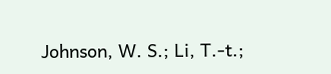Johnson, W. S.; Li, T.-t.;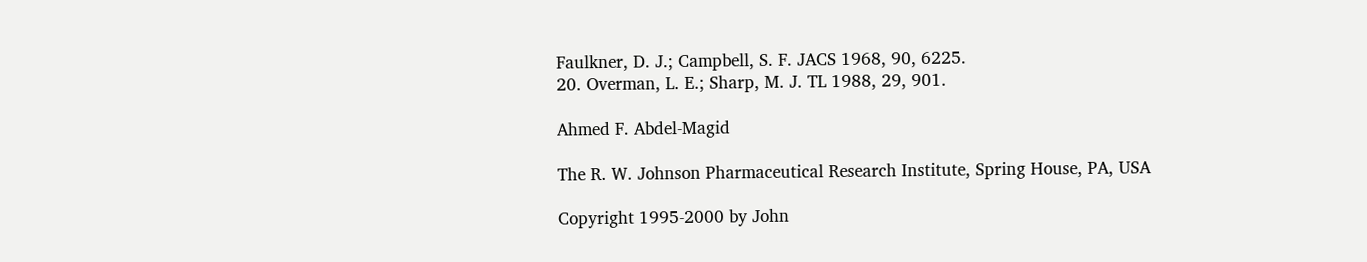Faulkner, D. J.; Campbell, S. F. JACS 1968, 90, 6225.
20. Overman, L. E.; Sharp, M. J. TL 1988, 29, 901.

Ahmed F. Abdel-Magid

The R. W. Johnson Pharmaceutical Research Institute, Spring House, PA, USA

Copyright 1995-2000 by John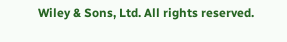Wiley & Sons, Ltd. All rights reserved.